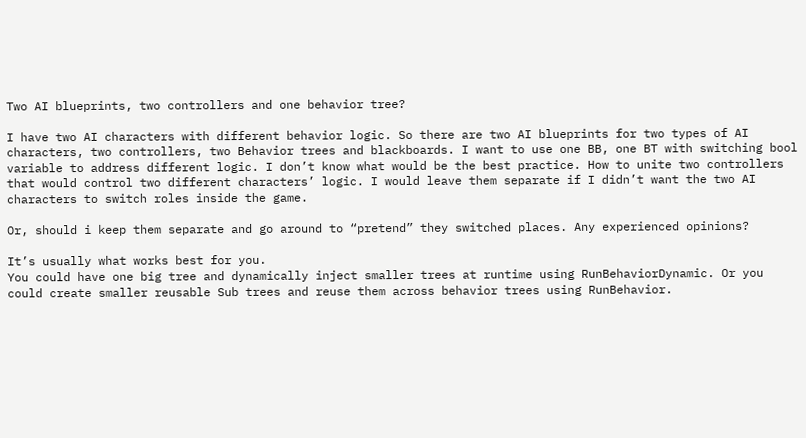Two AI blueprints, two controllers and one behavior tree?

I have two AI characters with different behavior logic. So there are two AI blueprints for two types of AI characters, two controllers, two Behavior trees and blackboards. I want to use one BB, one BT with switching bool variable to address different logic. I don’t know what would be the best practice. How to unite two controllers that would control two different characters’ logic. I would leave them separate if I didn’t want the two AI characters to switch roles inside the game.

Or, should i keep them separate and go around to “pretend” they switched places. Any experienced opinions?

It’s usually what works best for you.
You could have one big tree and dynamically inject smaller trees at runtime using RunBehaviorDynamic. Or you could create smaller reusable Sub trees and reuse them across behavior trees using RunBehavior.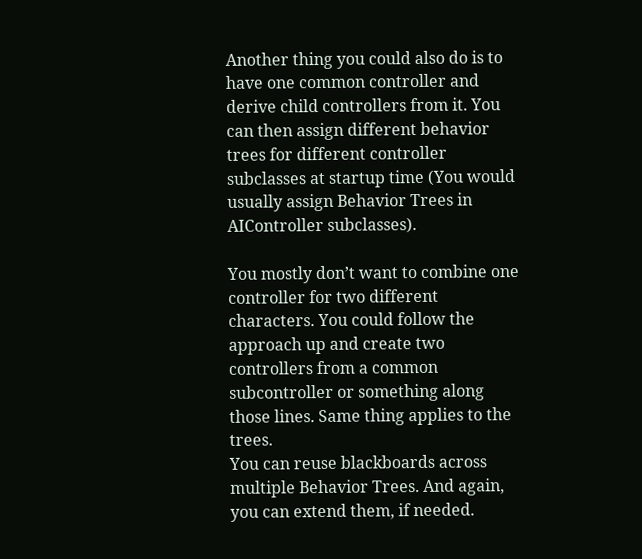Another thing you could also do is to have one common controller and derive child controllers from it. You can then assign different behavior trees for different controller subclasses at startup time (You would usually assign Behavior Trees in AIController subclasses).

You mostly don’t want to combine one controller for two different characters. You could follow the approach up and create two controllers from a common subcontroller or something along those lines. Same thing applies to the trees.
You can reuse blackboards across multiple Behavior Trees. And again, you can extend them, if needed.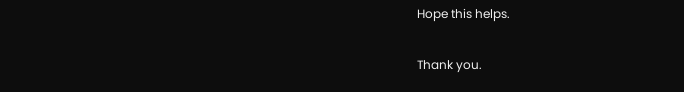Hope this helps.

Thank you.